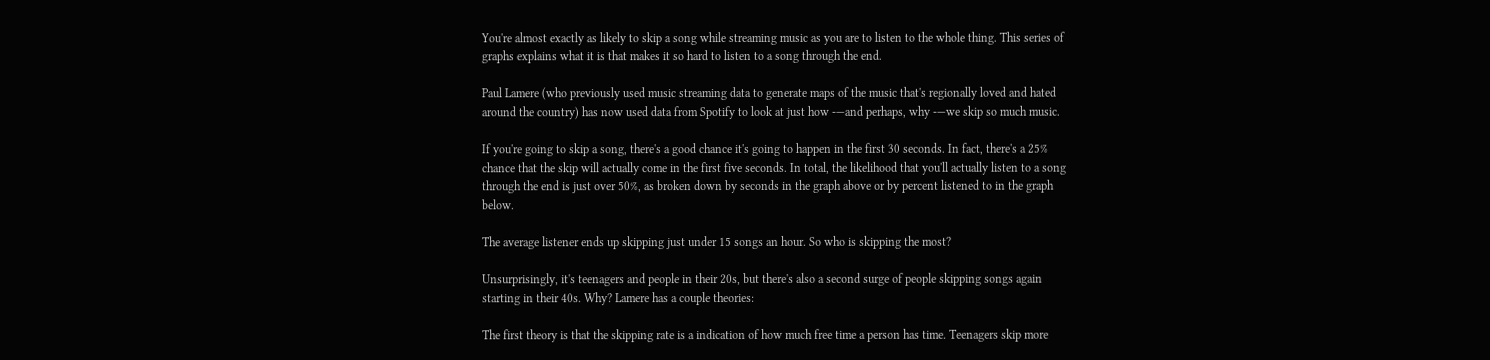You're almost exactly as likely to skip a song while streaming music as you are to listen to the whole thing. This series of graphs explains what it is that makes it so hard to listen to a song through the end.

Paul Lamere (who previously used music streaming data to generate maps of the music that's regionally loved and hated around the country) has now used data from Spotify to look at just how -—and perhaps, why -—we skip so much music.

If you're going to skip a song, there's a good chance it's going to happen in the first 30 seconds. In fact, there's a 25% chance that the skip will actually come in the first five seconds. In total, the likelihood that you'll actually listen to a song through the end is just over 50%, as broken down by seconds in the graph above or by percent listened to in the graph below.

The average listener ends up skipping just under 15 songs an hour. So who is skipping the most?

Unsurprisingly, it's teenagers and people in their 20s, but there's also a second surge of people skipping songs again starting in their 40s. Why? Lamere has a couple theories:

The first theory is that the skipping rate is a indication of how much free time a person has time. Teenagers skip more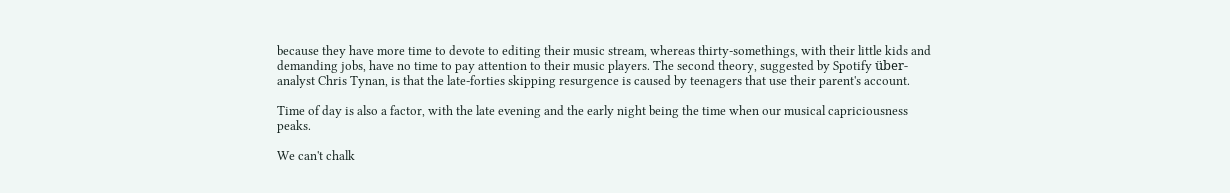because they have more time to devote to editing their music stream, whereas thirty-somethings, with their little kids and demanding jobs, have no time to pay attention to their music players. The second theory, suggested by Spotify über-analyst Chris Tynan, is that the late-forties skipping resurgence is caused by teenagers that use their parent's account.

Time of day is also a factor, with the late evening and the early night being the time when our musical capriciousness peaks.

We can't chalk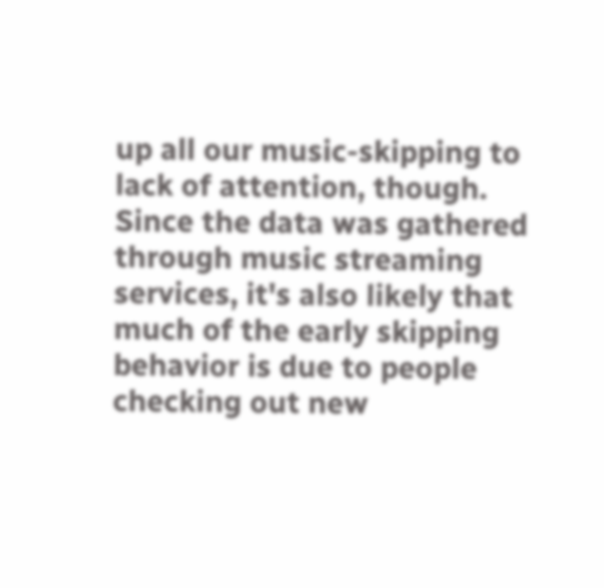up all our music-skipping to lack of attention, though. Since the data was gathered through music streaming services, it's also likely that much of the early skipping behavior is due to people checking out new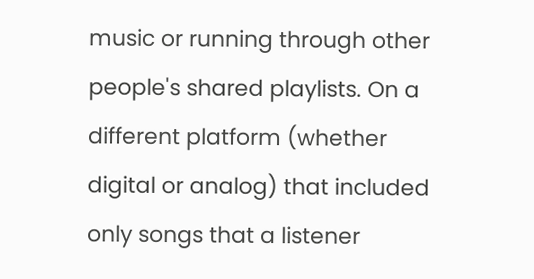music or running through other people's shared playlists. On a different platform (whether digital or analog) that included only songs that a listener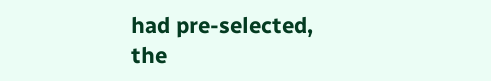had pre-selected, the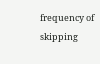frequency of skipping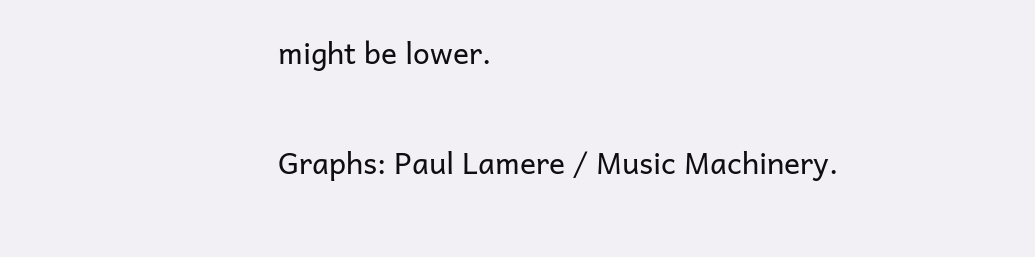might be lower.

Graphs: Paul Lamere / Music Machinery.